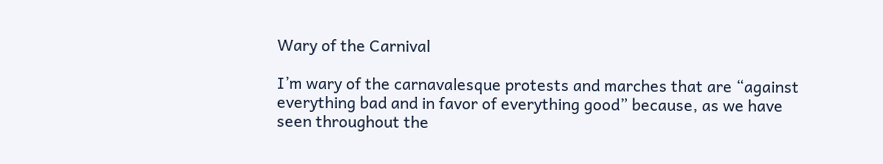Wary of the Carnival

I’m wary of the carnavalesque protests and marches that are “against everything bad and in favor of everything good” because, as we have seen throughout the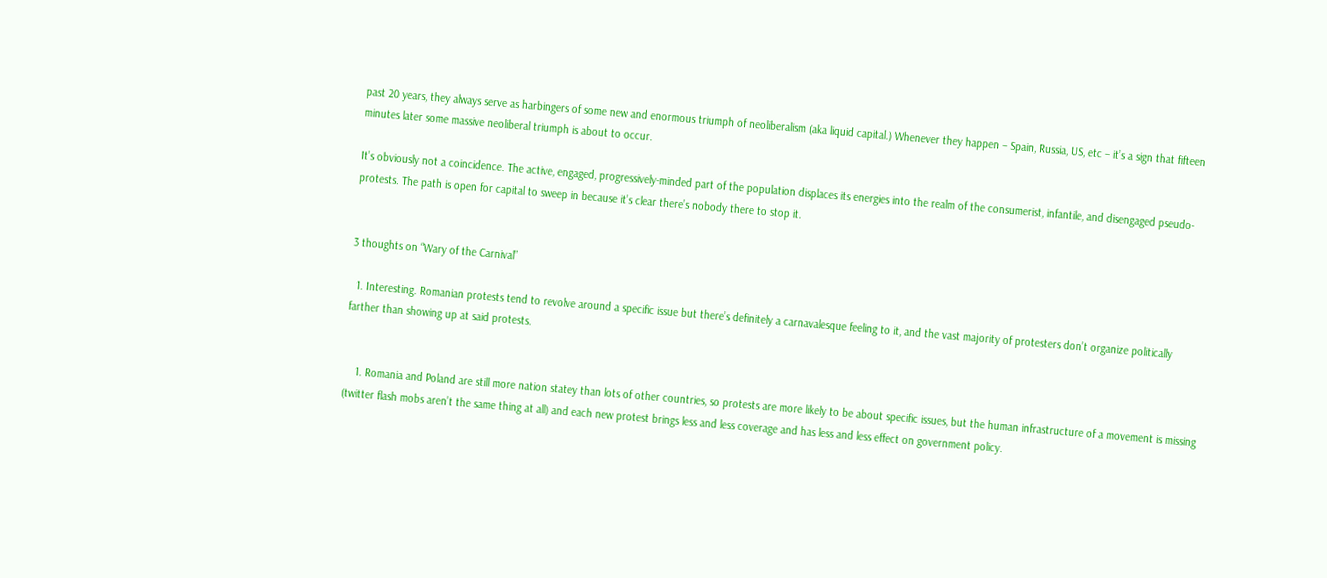past 20 years, they always serve as harbingers of some new and enormous triumph of neoliberalism (aka liquid capital.) Whenever they happen – Spain, Russia, US, etc – it’s a sign that fifteen minutes later some massive neoliberal triumph is about to occur.

It’s obviously not a coincidence. The active, engaged, progressively-minded part of the population displaces its energies into the realm of the consumerist, infantile, and disengaged pseudo-protests. The path is open for capital to sweep in because it’s clear there’s nobody there to stop it.


3 thoughts on “Wary of the Carnival”

  1. Interesting. Romanian protests tend to revolve around a specific issue but there’s definitely a carnavalesque feeling to it, and the vast majority of protesters don’t organize politically farther than showing up at said protests.


    1. Romania and Poland are still more nation statey than lots of other countries, so protests are more likely to be about specific issues, but the human infrastructure of a movement is missing (twitter flash mobs aren’t the same thing at all) and each new protest brings less and less coverage and has less and less effect on government policy.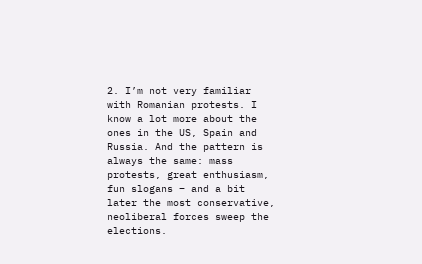2. I’m not very familiar with Romanian protests. I know a lot more about the ones in the US, Spain and Russia. And the pattern is always the same: mass protests, great enthusiasm, fun slogans – and a bit later the most conservative, neoliberal forces sweep the elections.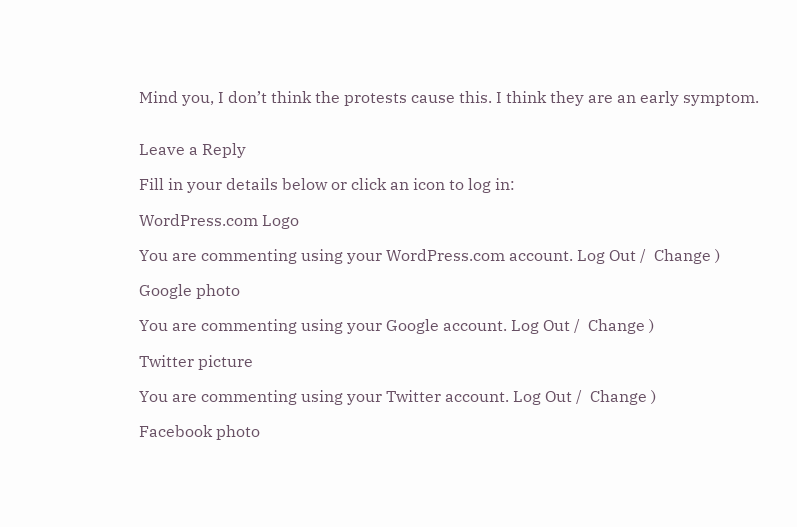Mind you, I don’t think the protests cause this. I think they are an early symptom.


Leave a Reply

Fill in your details below or click an icon to log in:

WordPress.com Logo

You are commenting using your WordPress.com account. Log Out /  Change )

Google photo

You are commenting using your Google account. Log Out /  Change )

Twitter picture

You are commenting using your Twitter account. Log Out /  Change )

Facebook photo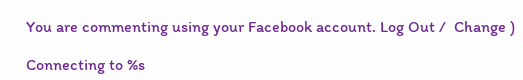You are commenting using your Facebook account. Log Out /  Change )

Connecting to %s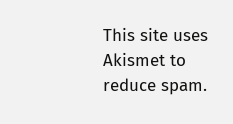This site uses Akismet to reduce spam.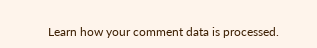Learn how your comment data is processed.